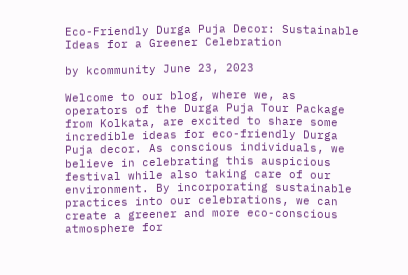Eco-Friendly Durga Puja Decor: Sustainable Ideas for a Greener Celebration

by kcommunity June 23, 2023

Welcome to our blog, where we, as operators of the Durga Puja Tour Package from Kolkata, are excited to share some incredible ideas for eco-friendly Durga Puja decor. As conscious individuals, we believe in celebrating this auspicious festival while also taking care of our environment. By incorporating sustainable practices into our celebrations, we can create a greener and more eco-conscious atmosphere for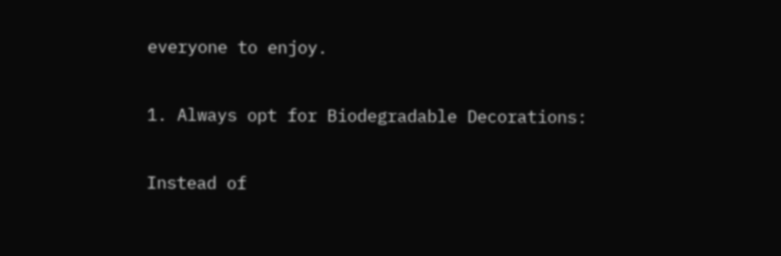everyone to enjoy.

1. Always opt for Biodegradable Decorations:

Instead of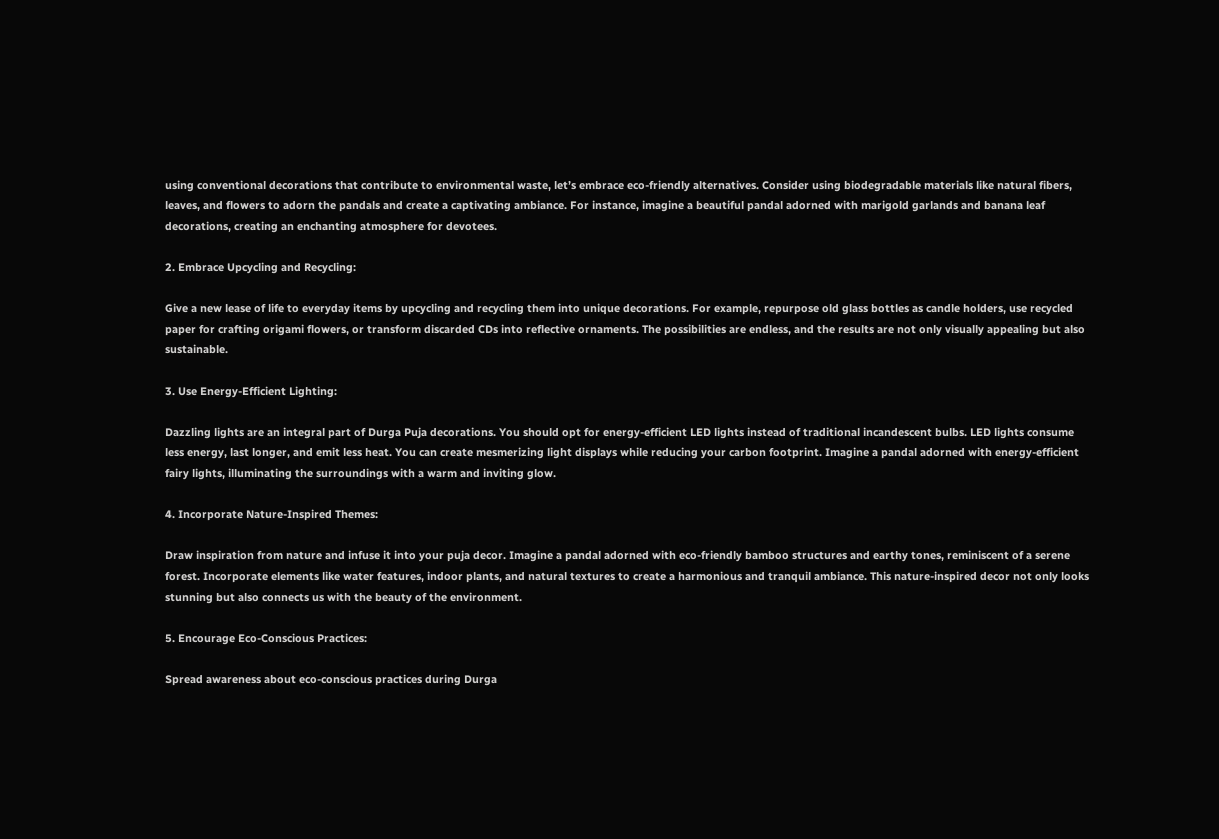using conventional decorations that contribute to environmental waste, let’s embrace eco-friendly alternatives. Consider using biodegradable materials like natural fibers, leaves, and flowers to adorn the pandals and create a captivating ambiance. For instance, imagine a beautiful pandal adorned with marigold garlands and banana leaf decorations, creating an enchanting atmosphere for devotees.

2. Embrace Upcycling and Recycling:

Give a new lease of life to everyday items by upcycling and recycling them into unique decorations. For example, repurpose old glass bottles as candle holders, use recycled paper for crafting origami flowers, or transform discarded CDs into reflective ornaments. The possibilities are endless, and the results are not only visually appealing but also sustainable.

3. Use Energy-Efficient Lighting:

Dazzling lights are an integral part of Durga Puja decorations. You should opt for energy-efficient LED lights instead of traditional incandescent bulbs. LED lights consume less energy, last longer, and emit less heat. You can create mesmerizing light displays while reducing your carbon footprint. Imagine a pandal adorned with energy-efficient fairy lights, illuminating the surroundings with a warm and inviting glow.

4. Incorporate Nature-Inspired Themes:

Draw inspiration from nature and infuse it into your puja decor. Imagine a pandal adorned with eco-friendly bamboo structures and earthy tones, reminiscent of a serene forest. Incorporate elements like water features, indoor plants, and natural textures to create a harmonious and tranquil ambiance. This nature-inspired decor not only looks stunning but also connects us with the beauty of the environment.

5. Encourage Eco-Conscious Practices:

Spread awareness about eco-conscious practices during Durga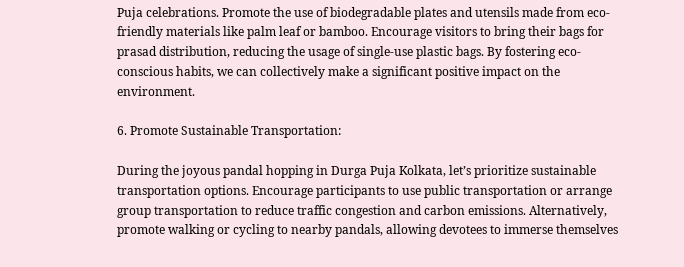Puja celebrations. Promote the use of biodegradable plates and utensils made from eco-friendly materials like palm leaf or bamboo. Encourage visitors to bring their bags for prasad distribution, reducing the usage of single-use plastic bags. By fostering eco-conscious habits, we can collectively make a significant positive impact on the environment.

6. Promote Sustainable Transportation:

During the joyous pandal hopping in Durga Puja Kolkata, let’s prioritize sustainable transportation options. Encourage participants to use public transportation or arrange group transportation to reduce traffic congestion and carbon emissions. Alternatively, promote walking or cycling to nearby pandals, allowing devotees to immerse themselves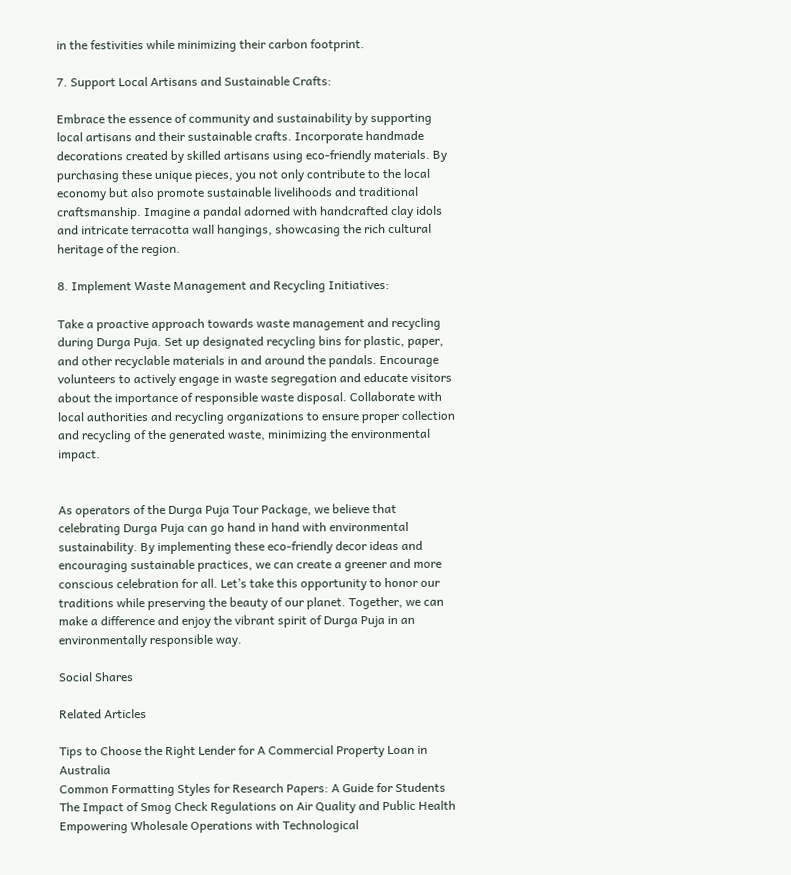in the festivities while minimizing their carbon footprint.

7. Support Local Artisans and Sustainable Crafts:

Embrace the essence of community and sustainability by supporting local artisans and their sustainable crafts. Incorporate handmade decorations created by skilled artisans using eco-friendly materials. By purchasing these unique pieces, you not only contribute to the local economy but also promote sustainable livelihoods and traditional craftsmanship. Imagine a pandal adorned with handcrafted clay idols and intricate terracotta wall hangings, showcasing the rich cultural heritage of the region.

8. Implement Waste Management and Recycling Initiatives:

Take a proactive approach towards waste management and recycling during Durga Puja. Set up designated recycling bins for plastic, paper, and other recyclable materials in and around the pandals. Encourage volunteers to actively engage in waste segregation and educate visitors about the importance of responsible waste disposal. Collaborate with local authorities and recycling organizations to ensure proper collection and recycling of the generated waste, minimizing the environmental impact.


As operators of the Durga Puja Tour Package, we believe that celebrating Durga Puja can go hand in hand with environmental sustainability. By implementing these eco-friendly decor ideas and encouraging sustainable practices, we can create a greener and more conscious celebration for all. Let’s take this opportunity to honor our traditions while preserving the beauty of our planet. Together, we can make a difference and enjoy the vibrant spirit of Durga Puja in an environmentally responsible way.

Social Shares

Related Articles

Tips to Choose the Right Lender for A Commercial Property Loan in Australia
Common Formatting Styles for Research Papers: A Guide for Students
The Impact of Smog Check Regulations on Air Quality and Public Health
Empowering Wholesale Operations with Technological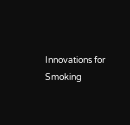Innovations for Smoking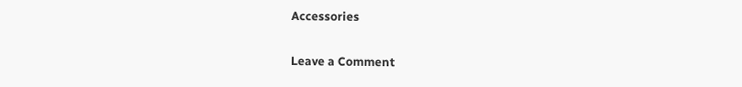Accessories

Leave a Comment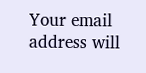Your email address will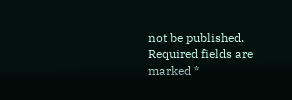not be published. Required fields are marked *